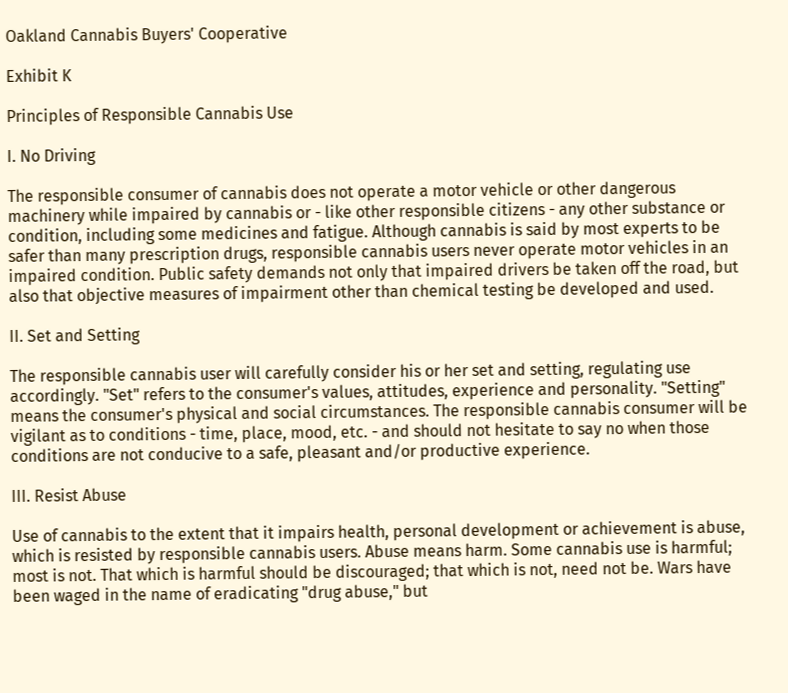Oakland Cannabis Buyers' Cooperative

Exhibit K

Principles of Responsible Cannabis Use

I. No Driving

The responsible consumer of cannabis does not operate a motor vehicle or other dangerous machinery while impaired by cannabis or - like other responsible citizens - any other substance or condition, including some medicines and fatigue. Although cannabis is said by most experts to be safer than many prescription drugs, responsible cannabis users never operate motor vehicles in an impaired condition. Public safety demands not only that impaired drivers be taken off the road, but also that objective measures of impairment other than chemical testing be developed and used.

II. Set and Setting

The responsible cannabis user will carefully consider his or her set and setting, regulating use accordingly. "Set" refers to the consumer's values, attitudes, experience and personality. "Setting" means the consumer's physical and social circumstances. The responsible cannabis consumer will be vigilant as to conditions - time, place, mood, etc. - and should not hesitate to say no when those conditions are not conducive to a safe, pleasant and/or productive experience.

III. Resist Abuse

Use of cannabis to the extent that it impairs health, personal development or achievement is abuse, which is resisted by responsible cannabis users. Abuse means harm. Some cannabis use is harmful; most is not. That which is harmful should be discouraged; that which is not, need not be. Wars have been waged in the name of eradicating "drug abuse," but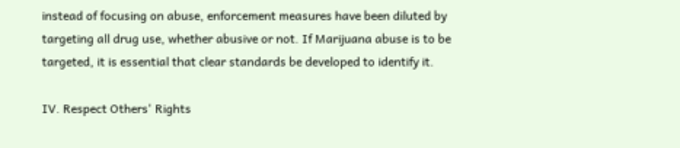instead of focusing on abuse, enforcement measures have been diluted by targeting all drug use, whether abusive or not. If Marijuana abuse is to be targeted, it is essential that clear standards be developed to identify it.

IV. Respect Others' Rights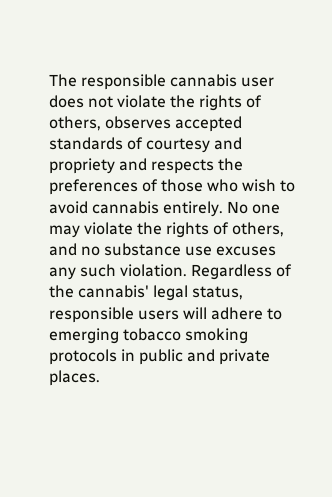The responsible cannabis user does not violate the rights of others, observes accepted standards of courtesy and propriety and respects the preferences of those who wish to avoid cannabis entirely. No one may violate the rights of others, and no substance use excuses any such violation. Regardless of the cannabis' legal status, responsible users will adhere to emerging tobacco smoking protocols in public and private places.